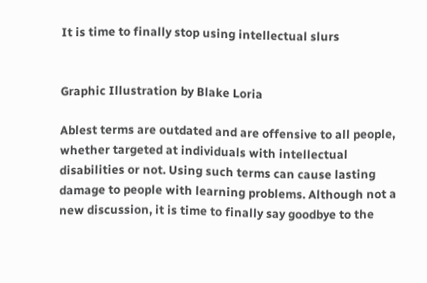It is time to finally stop using intellectual slurs


Graphic Illustration by Blake Loria

Ablest terms are outdated and are offensive to all people, whether targeted at individuals with intellectual disabilities or not. Using such terms can cause lasting damage to people with learning problems. Although not a new discussion, it is time to finally say goodbye to the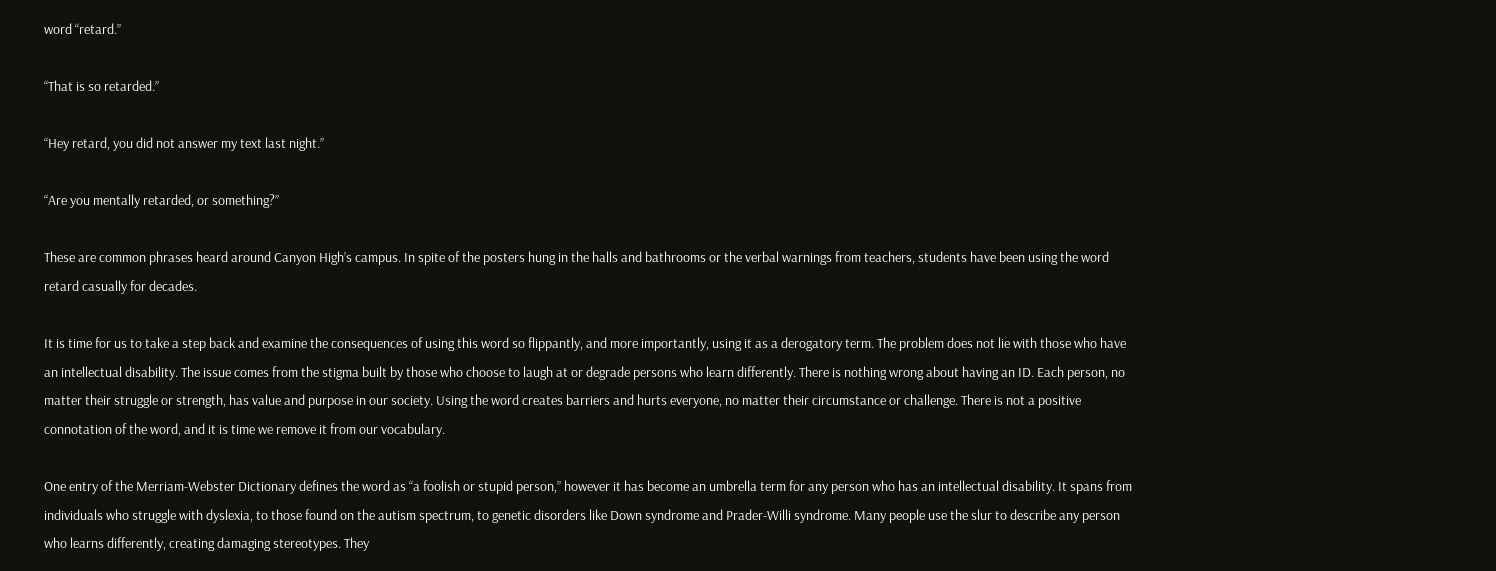word “retard.”

“That is so retarded.”

“Hey retard, you did not answer my text last night.”

“Are you mentally retarded, or something?”

These are common phrases heard around Canyon High’s campus. In spite of the posters hung in the halls and bathrooms or the verbal warnings from teachers, students have been using the word retard casually for decades.

It is time for us to take a step back and examine the consequences of using this word so flippantly, and more importantly, using it as a derogatory term. The problem does not lie with those who have an intellectual disability. The issue comes from the stigma built by those who choose to laugh at or degrade persons who learn differently. There is nothing wrong about having an ID. Each person, no matter their struggle or strength, has value and purpose in our society. Using the word creates barriers and hurts everyone, no matter their circumstance or challenge. There is not a positive connotation of the word, and it is time we remove it from our vocabulary.

One entry of the Merriam-Webster Dictionary defines the word as “a foolish or stupid person,” however it has become an umbrella term for any person who has an intellectual disability. It spans from individuals who struggle with dyslexia, to those found on the autism spectrum, to genetic disorders like Down syndrome and Prader-Willi syndrome. Many people use the slur to describe any person who learns differently, creating damaging stereotypes. They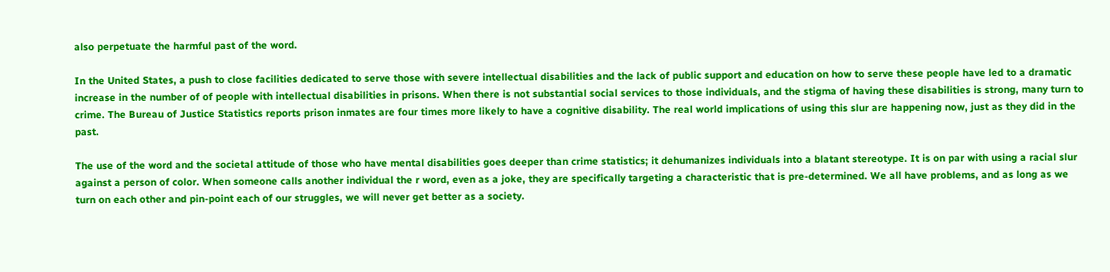also perpetuate the harmful past of the word.

In the United States, a push to close facilities dedicated to serve those with severe intellectual disabilities and the lack of public support and education on how to serve these people have led to a dramatic increase in the number of of people with intellectual disabilities in prisons. When there is not substantial social services to those individuals, and the stigma of having these disabilities is strong, many turn to crime. The Bureau of Justice Statistics reports prison inmates are four times more likely to have a cognitive disability. The real world implications of using this slur are happening now, just as they did in the past.

The use of the word and the societal attitude of those who have mental disabilities goes deeper than crime statistics; it dehumanizes individuals into a blatant stereotype. It is on par with using a racial slur against a person of color. When someone calls another individual the r word, even as a joke, they are specifically targeting a characteristic that is pre-determined. We all have problems, and as long as we turn on each other and pin-point each of our struggles, we will never get better as a society.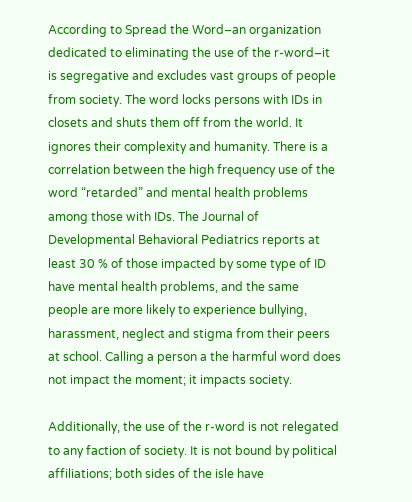According to Spread the Word–an organization dedicated to eliminating the use of the r-word–it is segregative and excludes vast groups of people from society. The word locks persons with IDs in closets and shuts them off from the world. It ignores their complexity and humanity. There is a correlation between the high frequency use of the word “retarded” and mental health problems among those with IDs. The Journal of  Developmental Behavioral Pediatrics reports at least 30 % of those impacted by some type of ID have mental health problems, and the same people are more likely to experience bullying, harassment, neglect and stigma from their peers at school. Calling a person a the harmful word does not impact the moment; it impacts society.

Additionally, the use of the r-word is not relegated to any faction of society. It is not bound by political affiliations; both sides of the isle have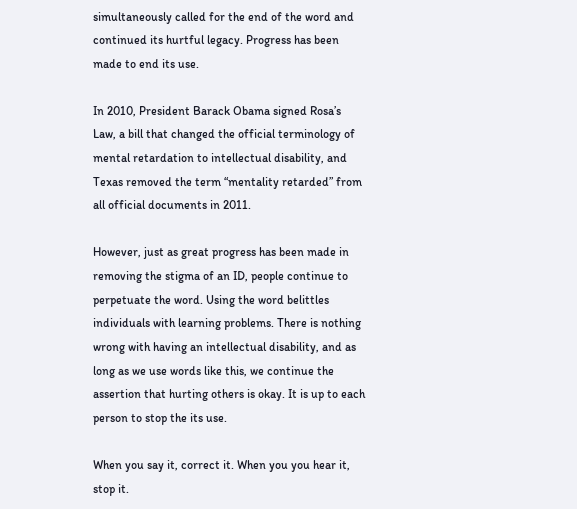simultaneously called for the end of the word and continued its hurtful legacy. Progress has been made to end its use.

In 2010, President Barack Obama signed Rosa’s Law, a bill that changed the official terminology of mental retardation to intellectual disability, and Texas removed the term “mentality retarded” from all official documents in 2011.

However, just as great progress has been made in removing the stigma of an ID, people continue to perpetuate the word. Using the word belittles individuals with learning problems. There is nothing wrong with having an intellectual disability, and as long as we use words like this, we continue the assertion that hurting others is okay. It is up to each person to stop the its use.

When you say it, correct it. When you you hear it, stop it.